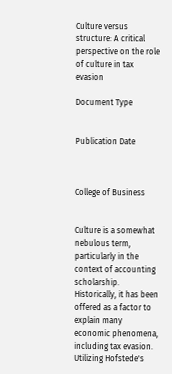Culture versus structure: A critical perspective on the role of culture in tax evasion

Document Type


Publication Date



College of Business


Culture is a somewhat nebulous term, particularly in the context of accounting scholarship. Historically, it has been offered as a factor to explain many economic phenomena, including tax evasion. Utilizing Hofstede's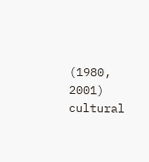(1980, 2001) cultural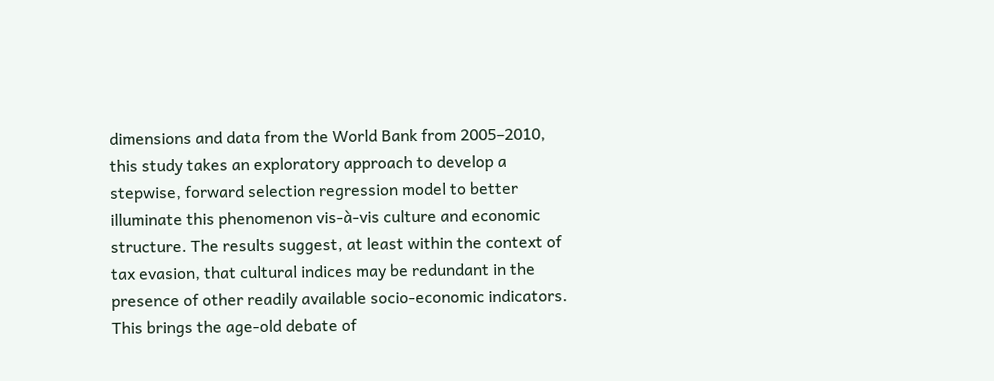dimensions and data from the World Bank from 2005–2010, this study takes an exploratory approach to develop a stepwise, forward selection regression model to better illuminate this phenomenon vis-à-vis culture and economic structure. The results suggest, at least within the context of tax evasion, that cultural indices may be redundant in the presence of other readily available socio-economic indicators. This brings the age-old debate of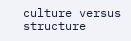culture versus structure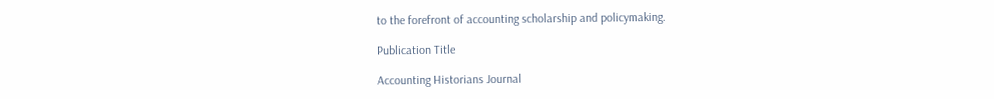to the forefront of accounting scholarship and policymaking.

Publication Title

Accounting Historians Journal